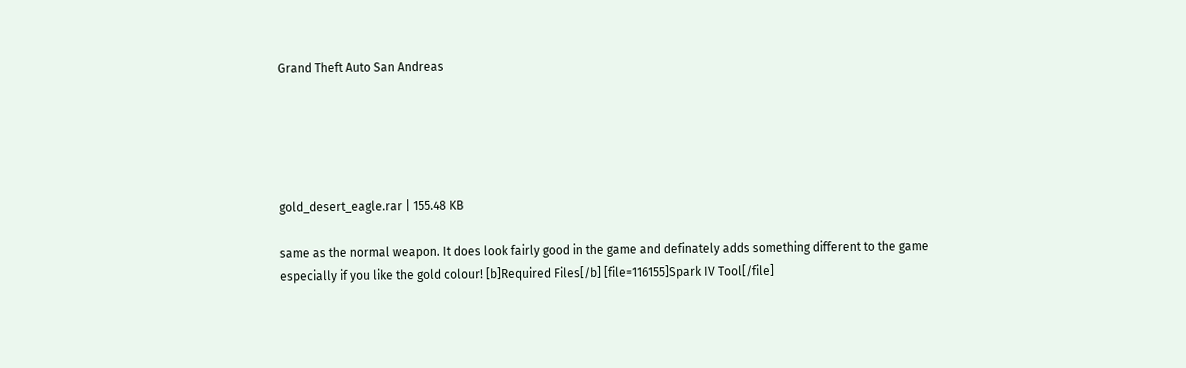Grand Theft Auto San Andreas





gold_desert_eagle.rar | 155.48 KB

same as the normal weapon. It does look fairly good in the game and definately adds something different to the game especially if you like the gold colour! [b]Required Files[/b] [file=116155]Spark IV Tool[/file]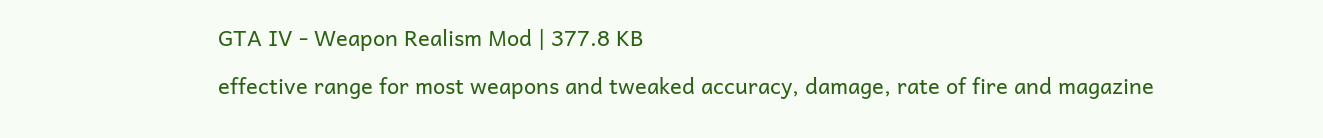GTA IV - Weapon Realism Mod | 377.8 KB

effective range for most weapons and tweaked accuracy, damage, rate of fire and magazine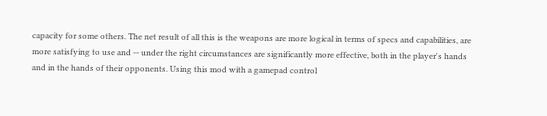capacity for some others. The net result of all this is the weapons are more logical in terms of specs and capabilities, are more satisfying to use and -- under the right circumstances are significantly more effective, both in the player's hands and in the hands of their opponents. Using this mod with a gamepad control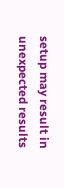setup may result in unexpected results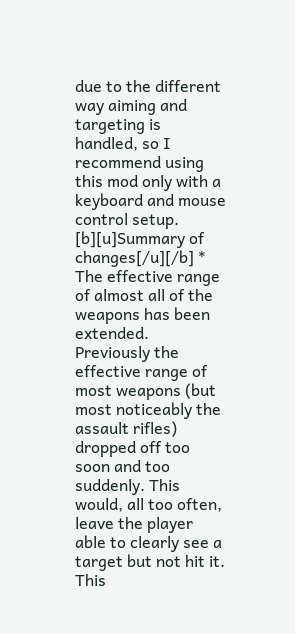due to the different way aiming and targeting is handled, so I recommend using this mod only with a keyboard and mouse control setup. [b][u]Summary of changes[/u][/b] * The effective range of almost all of the weapons has been extended. Previously the effective range of most weapons (but most noticeably the assault rifles) dropped off too soon and too suddenly. This would, all too often, leave the player able to clearly see a target but not hit it. This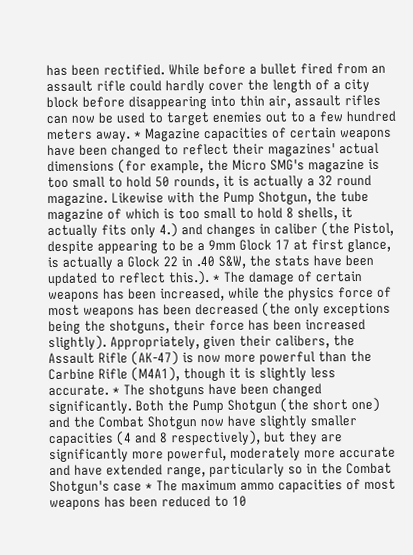has been rectified. While before a bullet fired from an assault rifle could hardly cover the length of a city block before disappearing into thin air, assault rifles can now be used to target enemies out to a few hundred meters away. * Magazine capacities of certain weapons have been changed to reflect their magazines' actual dimensions (for example, the Micro SMG's magazine is too small to hold 50 rounds, it is actually a 32 round magazine. Likewise with the Pump Shotgun, the tube magazine of which is too small to hold 8 shells, it actually fits only 4.) and changes in caliber (the Pistol, despite appearing to be a 9mm Glock 17 at first glance, is actually a Glock 22 in .40 S&W, the stats have been updated to reflect this.). * The damage of certain weapons has been increased, while the physics force of most weapons has been decreased (the only exceptions being the shotguns, their force has been increased slightly). Appropriately, given their calibers, the Assault Rifle (AK-47) is now more powerful than the Carbine Rifle (M4A1), though it is slightly less accurate. * The shotguns have been changed significantly. Both the Pump Shotgun (the short one) and the Combat Shotgun now have slightly smaller capacities (4 and 8 respectively), but they are significantly more powerful, moderately more accurate and have extended range, particularly so in the Combat Shotgun's case * The maximum ammo capacities of most weapons has been reduced to 10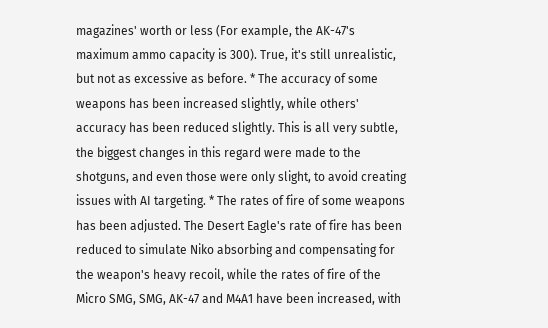magazines' worth or less (For example, the AK-47's maximum ammo capacity is 300). True, it's still unrealistic, but not as excessive as before. * The accuracy of some weapons has been increased slightly, while others' accuracy has been reduced slightly. This is all very subtle, the biggest changes in this regard were made to the shotguns, and even those were only slight, to avoid creating issues with AI targeting. * The rates of fire of some weapons has been adjusted. The Desert Eagle's rate of fire has been reduced to simulate Niko absorbing and compensating for the weapon's heavy recoil, while the rates of fire of the Micro SMG, SMG, AK-47 and M4A1 have been increased, with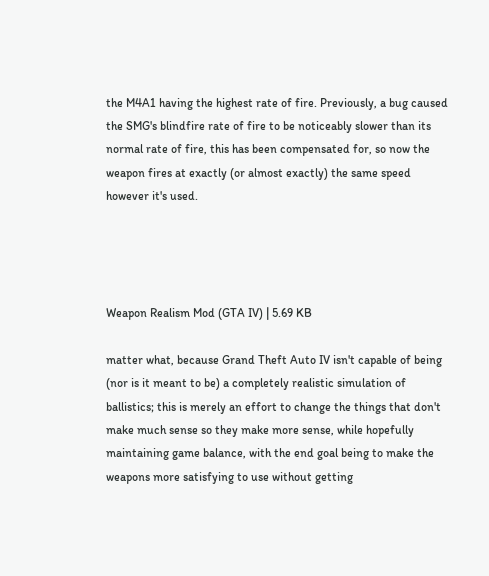the M4A1 having the highest rate of fire. Previously, a bug caused the SMG's blindfire rate of fire to be noticeably slower than its normal rate of fire, this has been compensated for, so now the weapon fires at exactly (or almost exactly) the same speed however it's used.




Weapon Realism Mod (GTA IV) | 5.69 KB

matter what, because Grand Theft Auto IV isn't capable of being (nor is it meant to be) a completely realistic simulation of ballistics; this is merely an effort to change the things that don't make much sense so they make more sense, while hopefully maintaining game balance, with the end goal being to make the weapons more satisfying to use without getting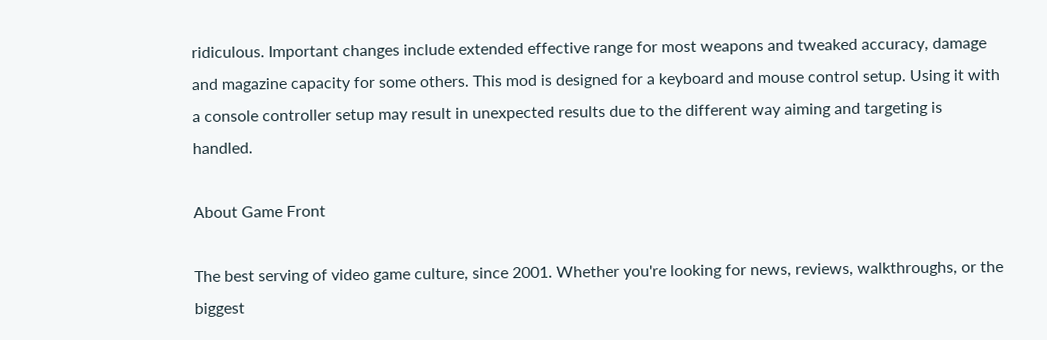ridiculous. Important changes include extended effective range for most weapons and tweaked accuracy, damage and magazine capacity for some others. This mod is designed for a keyboard and mouse control setup. Using it with a console controller setup may result in unexpected results due to the different way aiming and targeting is handled.

About Game Front

The best serving of video game culture, since 2001. Whether you're looking for news, reviews, walkthroughs, or the biggest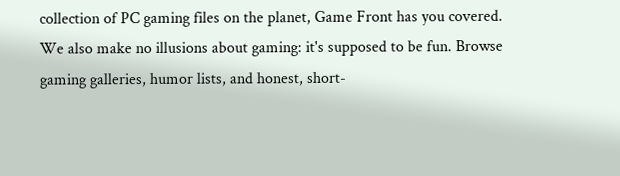collection of PC gaming files on the planet, Game Front has you covered. We also make no illusions about gaming: it's supposed to be fun. Browse gaming galleries, humor lists, and honest, short-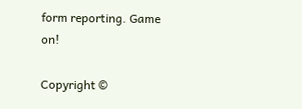form reporting. Game on!

Copyright ©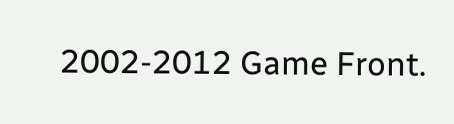2002-2012 Game Front.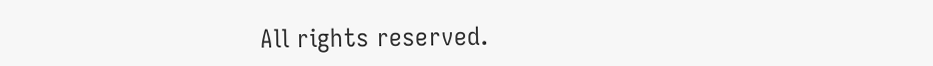All rights reserved.